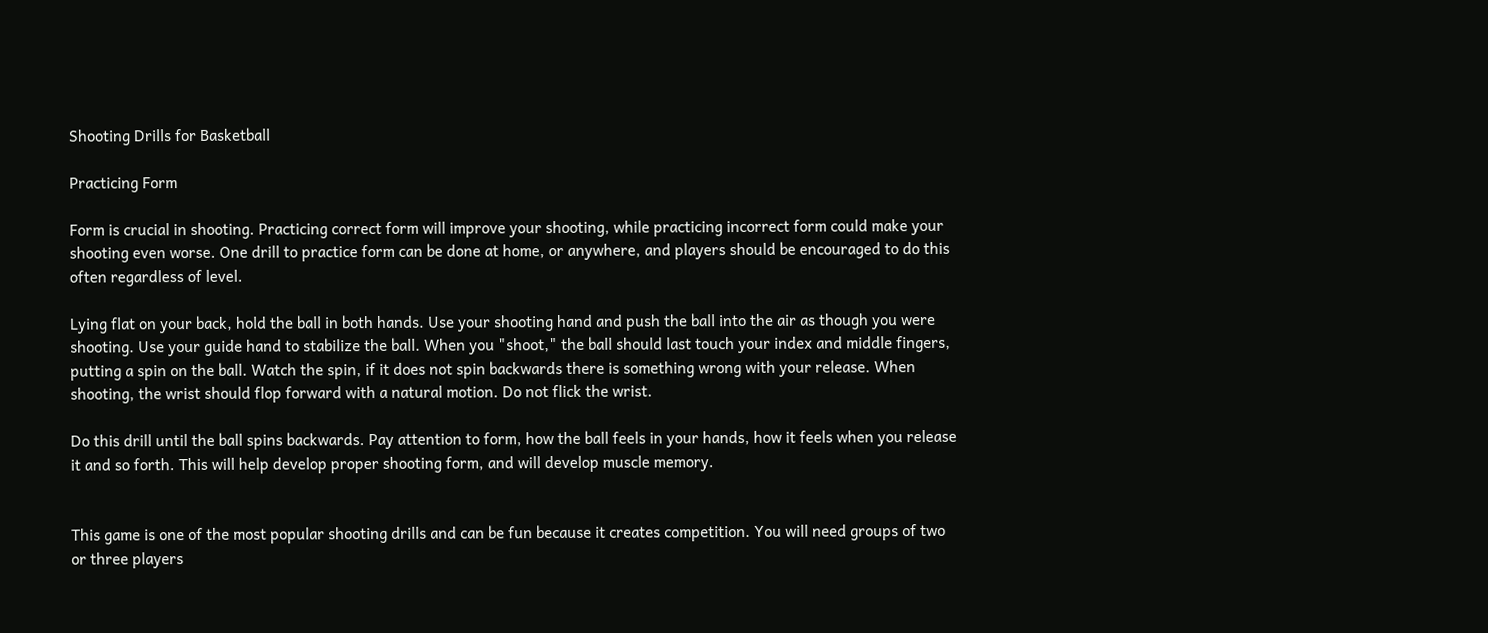Shooting Drills for Basketball

Practicing Form

Form is crucial in shooting. Practicing correct form will improve your shooting, while practicing incorrect form could make your shooting even worse. One drill to practice form can be done at home, or anywhere, and players should be encouraged to do this often regardless of level.

Lying flat on your back, hold the ball in both hands. Use your shooting hand and push the ball into the air as though you were shooting. Use your guide hand to stabilize the ball. When you "shoot," the ball should last touch your index and middle fingers, putting a spin on the ball. Watch the spin, if it does not spin backwards there is something wrong with your release. When shooting, the wrist should flop forward with a natural motion. Do not flick the wrist.

Do this drill until the ball spins backwards. Pay attention to form, how the ball feels in your hands, how it feels when you release it and so forth. This will help develop proper shooting form, and will develop muscle memory.


This game is one of the most popular shooting drills and can be fun because it creates competition. You will need groups of two or three players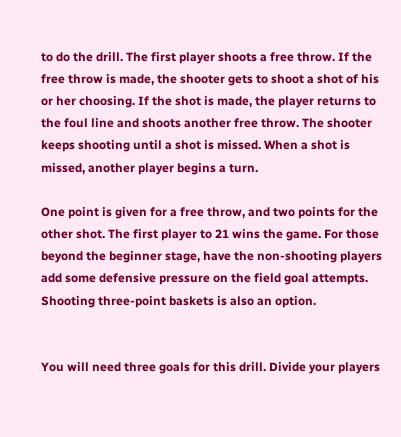to do the drill. The first player shoots a free throw. If the free throw is made, the shooter gets to shoot a shot of his or her choosing. If the shot is made, the player returns to the foul line and shoots another free throw. The shooter keeps shooting until a shot is missed. When a shot is missed, another player begins a turn.

One point is given for a free throw, and two points for the other shot. The first player to 21 wins the game. For those beyond the beginner stage, have the non-shooting players add some defensive pressure on the field goal attempts. Shooting three-point baskets is also an option.


You will need three goals for this drill. Divide your players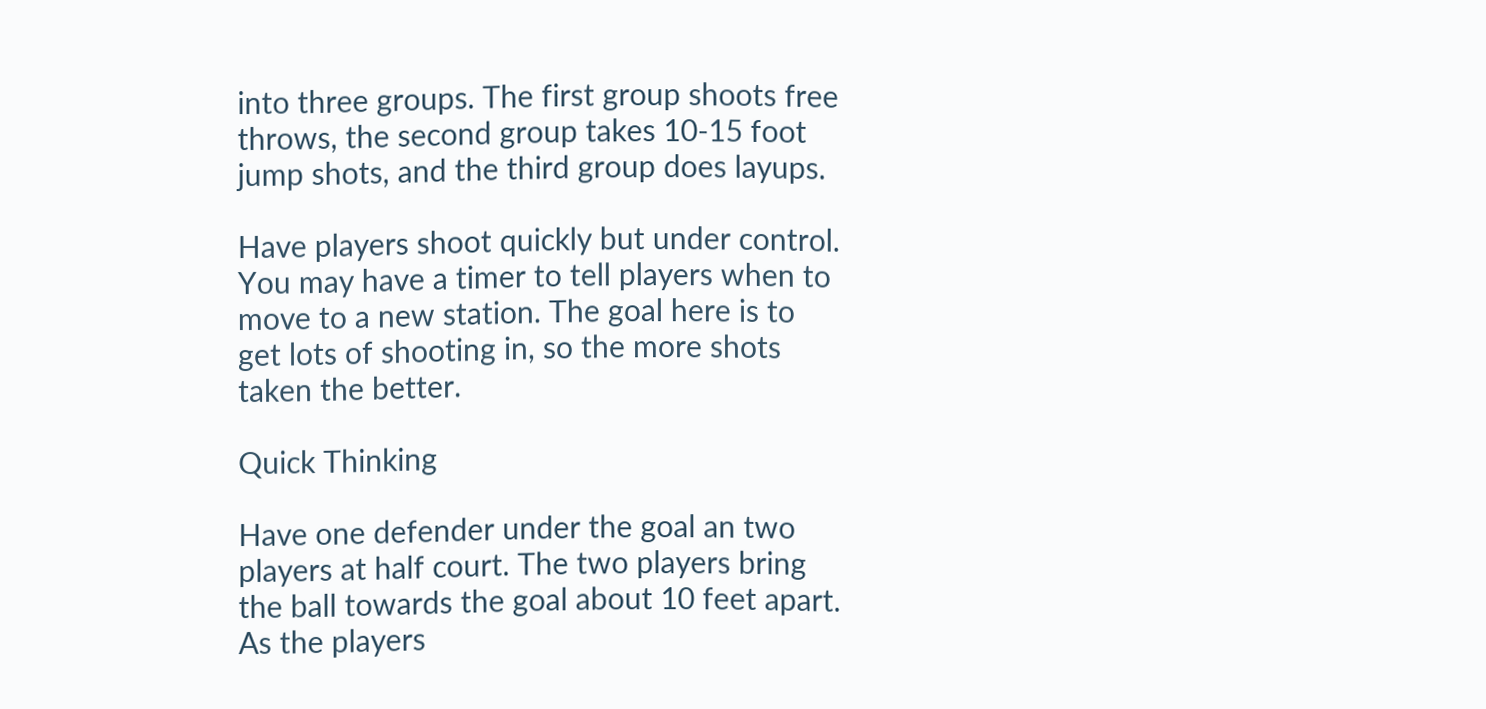into three groups. The first group shoots free throws, the second group takes 10-15 foot jump shots, and the third group does layups.

Have players shoot quickly but under control. You may have a timer to tell players when to move to a new station. The goal here is to get lots of shooting in, so the more shots taken the better.

Quick Thinking

Have one defender under the goal an two players at half court. The two players bring the ball towards the goal about 10 feet apart. As the players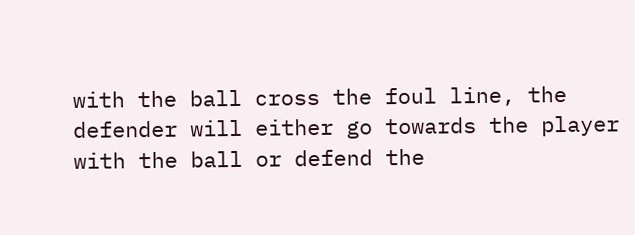with the ball cross the foul line, the defender will either go towards the player with the ball or defend the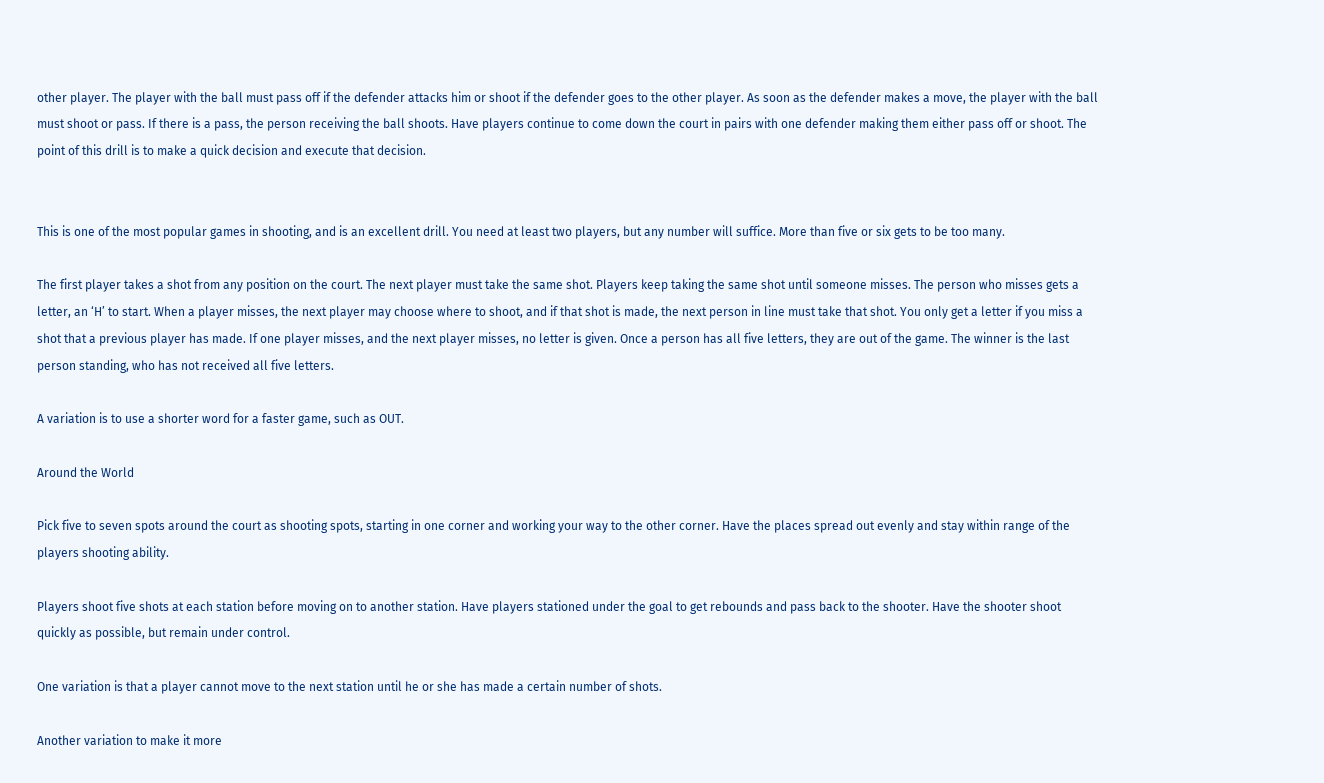other player. The player with the ball must pass off if the defender attacks him or shoot if the defender goes to the other player. As soon as the defender makes a move, the player with the ball must shoot or pass. If there is a pass, the person receiving the ball shoots. Have players continue to come down the court in pairs with one defender making them either pass off or shoot. The point of this drill is to make a quick decision and execute that decision.


This is one of the most popular games in shooting, and is an excellent drill. You need at least two players, but any number will suffice. More than five or six gets to be too many.

The first player takes a shot from any position on the court. The next player must take the same shot. Players keep taking the same shot until someone misses. The person who misses gets a letter, an ‘H’ to start. When a player misses, the next player may choose where to shoot, and if that shot is made, the next person in line must take that shot. You only get a letter if you miss a shot that a previous player has made. If one player misses, and the next player misses, no letter is given. Once a person has all five letters, they are out of the game. The winner is the last person standing, who has not received all five letters.

A variation is to use a shorter word for a faster game, such as OUT.

Around the World

Pick five to seven spots around the court as shooting spots, starting in one corner and working your way to the other corner. Have the places spread out evenly and stay within range of the players shooting ability.

Players shoot five shots at each station before moving on to another station. Have players stationed under the goal to get rebounds and pass back to the shooter. Have the shooter shoot quickly as possible, but remain under control.

One variation is that a player cannot move to the next station until he or she has made a certain number of shots.

Another variation to make it more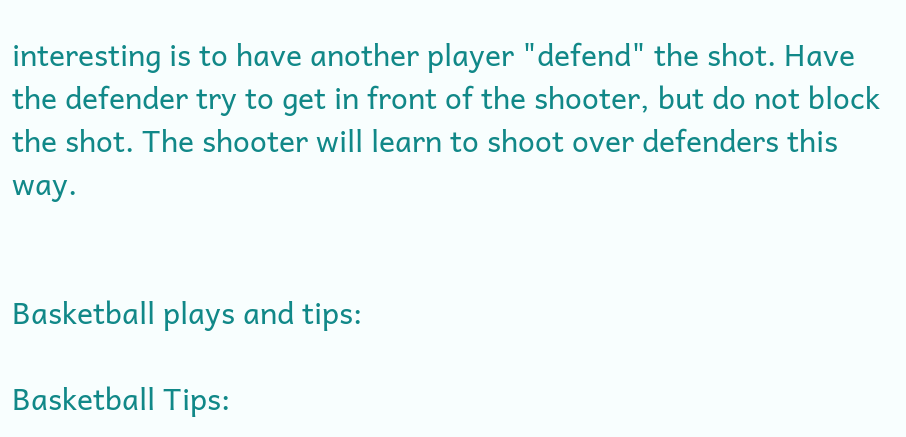interesting is to have another player "defend" the shot. Have the defender try to get in front of the shooter, but do not block the shot. The shooter will learn to shoot over defenders this way.


Basketball plays and tips:

Basketball Tips: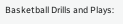Basketball Drills and Plays: